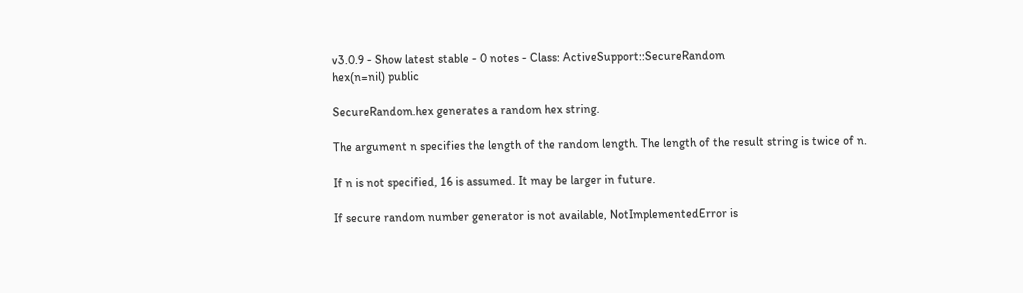v3.0.9 - Show latest stable - 0 notes - Class: ActiveSupport::SecureRandom
hex(n=nil) public

SecureRandom.hex generates a random hex string.

The argument n specifies the length of the random length. The length of the result string is twice of n.

If n is not specified, 16 is assumed. It may be larger in future.

If secure random number generator is not available, NotImplementedError is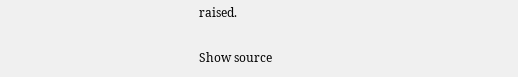raised.

Show source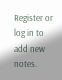Register or log in to add new notes.